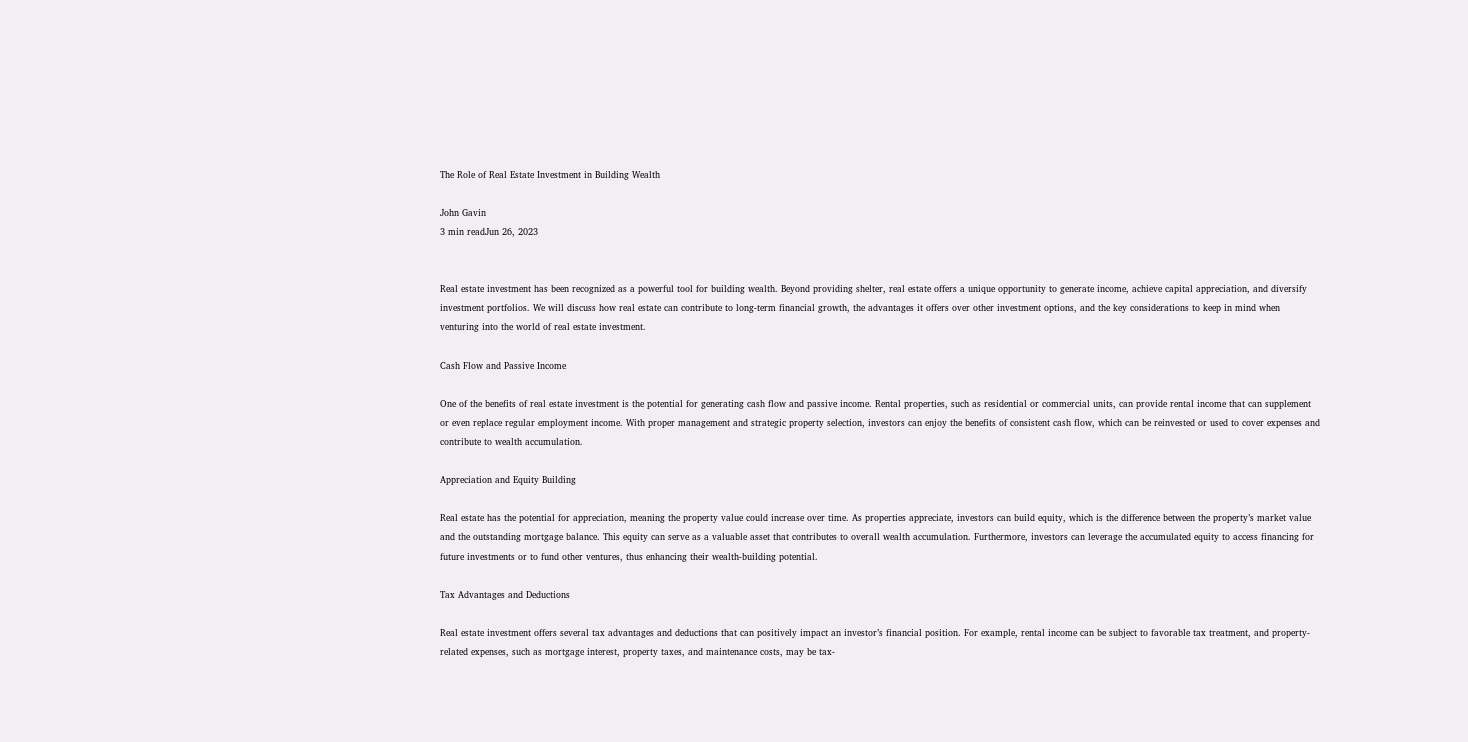The Role of Real Estate Investment in Building Wealth

John Gavin
3 min readJun 26, 2023


Real estate investment has been recognized as a powerful tool for building wealth. Beyond providing shelter, real estate offers a unique opportunity to generate income, achieve capital appreciation, and diversify investment portfolios. We will discuss how real estate can contribute to long-term financial growth, the advantages it offers over other investment options, and the key considerations to keep in mind when venturing into the world of real estate investment.

Cash Flow and Passive Income

One of the benefits of real estate investment is the potential for generating cash flow and passive income. Rental properties, such as residential or commercial units, can provide rental income that can supplement or even replace regular employment income. With proper management and strategic property selection, investors can enjoy the benefits of consistent cash flow, which can be reinvested or used to cover expenses and contribute to wealth accumulation.

Appreciation and Equity Building

Real estate has the potential for appreciation, meaning the property value could increase over time. As properties appreciate, investors can build equity, which is the difference between the property’s market value and the outstanding mortgage balance. This equity can serve as a valuable asset that contributes to overall wealth accumulation. Furthermore, investors can leverage the accumulated equity to access financing for future investments or to fund other ventures, thus enhancing their wealth-building potential.

Tax Advantages and Deductions

Real estate investment offers several tax advantages and deductions that can positively impact an investor’s financial position. For example, rental income can be subject to favorable tax treatment, and property-related expenses, such as mortgage interest, property taxes, and maintenance costs, may be tax-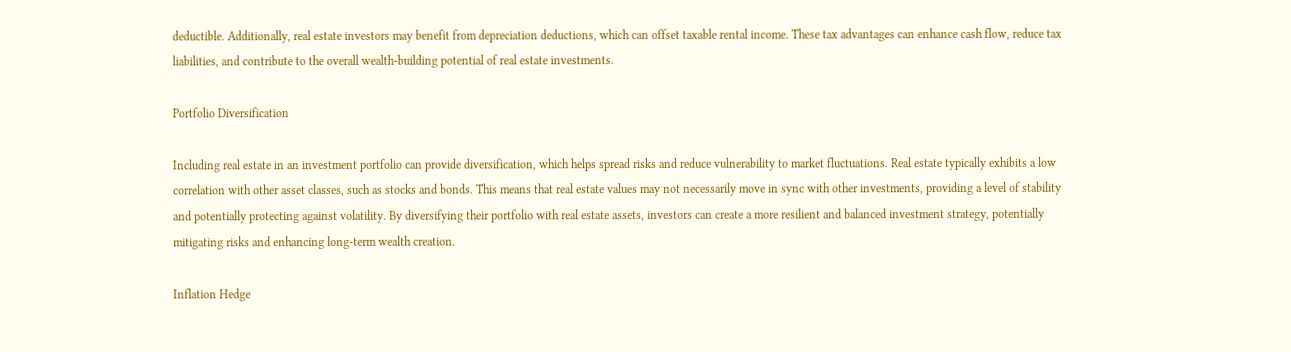deductible. Additionally, real estate investors may benefit from depreciation deductions, which can offset taxable rental income. These tax advantages can enhance cash flow, reduce tax liabilities, and contribute to the overall wealth-building potential of real estate investments.

Portfolio Diversification

Including real estate in an investment portfolio can provide diversification, which helps spread risks and reduce vulnerability to market fluctuations. Real estate typically exhibits a low correlation with other asset classes, such as stocks and bonds. This means that real estate values may not necessarily move in sync with other investments, providing a level of stability and potentially protecting against volatility. By diversifying their portfolio with real estate assets, investors can create a more resilient and balanced investment strategy, potentially mitigating risks and enhancing long-term wealth creation.

Inflation Hedge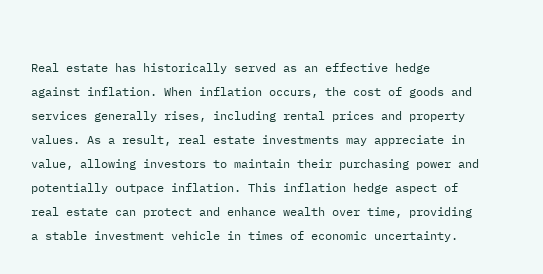Real estate has historically served as an effective hedge against inflation. When inflation occurs, the cost of goods and services generally rises, including rental prices and property values. As a result, real estate investments may appreciate in value, allowing investors to maintain their purchasing power and potentially outpace inflation. This inflation hedge aspect of real estate can protect and enhance wealth over time, providing a stable investment vehicle in times of economic uncertainty.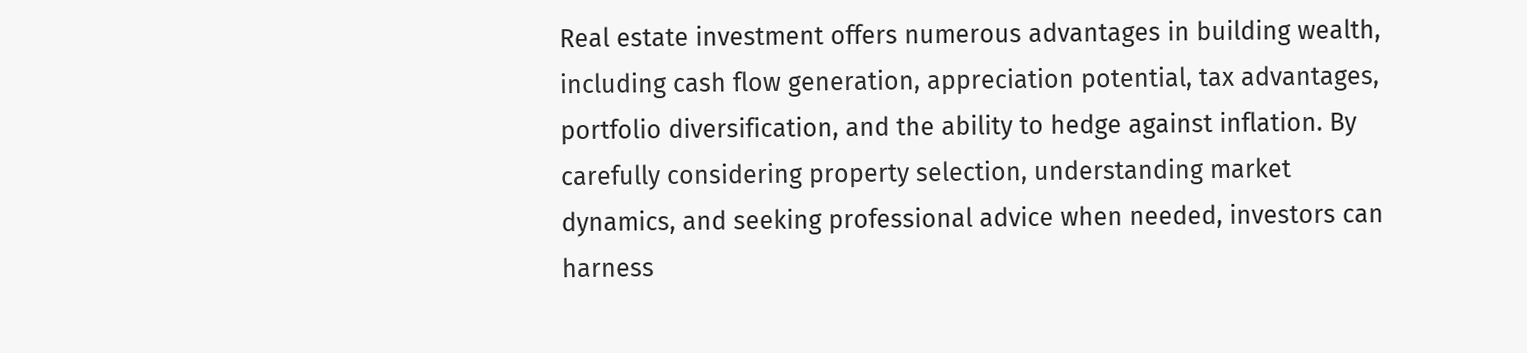Real estate investment offers numerous advantages in building wealth, including cash flow generation, appreciation potential, tax advantages, portfolio diversification, and the ability to hedge against inflation. By carefully considering property selection, understanding market dynamics, and seeking professional advice when needed, investors can harness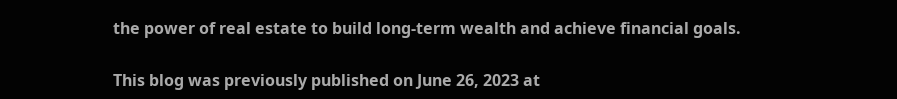the power of real estate to build long-term wealth and achieve financial goals.

This blog was previously published on June 26, 2023 at